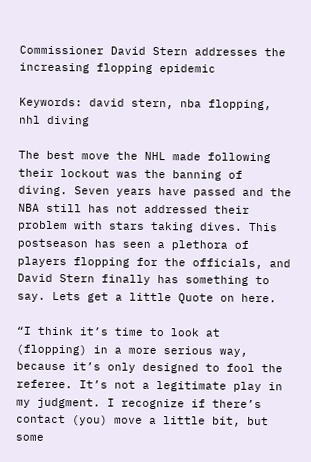Commissioner David Stern addresses the increasing flopping epidemic

Keywords: david stern, nba flopping, nhl diving

The best move the NHL made following their lockout was the banning of diving. Seven years have passed and the NBA still has not addressed their problem with stars taking dives. This postseason has seen a plethora of players flopping for the officials, and David Stern finally has something to say. Lets get a little Quote on here.

“I think it’s time to look at (flopping) in a more serious way, because it’s only designed to fool the referee. It’s not a legitimate play in my judgment. I recognize if there’s contact (you) move a little bit, but some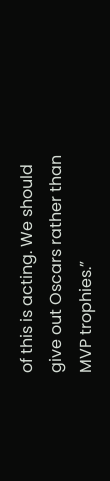of this is acting. We should give out Oscars rather than MVP trophies.”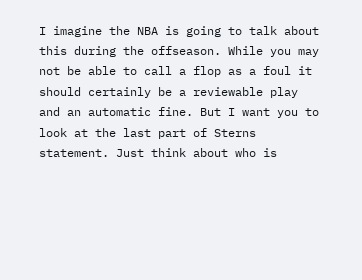I imagine the NBA is going to talk about this during the offseason. While you may not be able to call a flop as a foul it should certainly be a reviewable play and an automatic fine. But I want you to look at the last part of Sterns statement. Just think about who is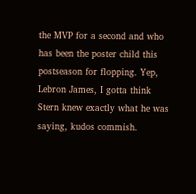the MVP for a second and who has been the poster child this postseason for flopping. Yep, Lebron James, I gotta think Stern knew exactly what he was saying, kudos commish.